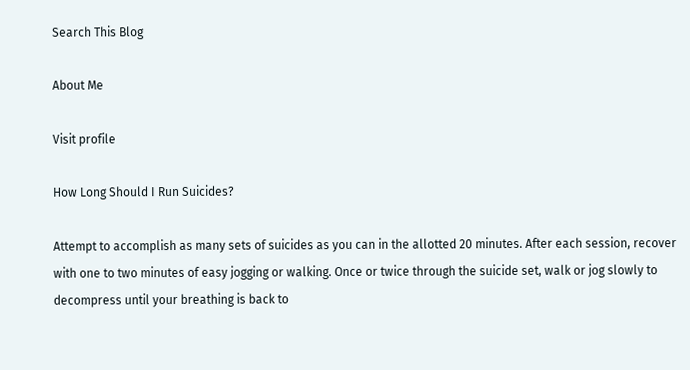Search This Blog

About Me

Visit profile

How Long Should I Run Suicides?

Attempt to accomplish as many sets of suicides as you can in the allotted 20 minutes. After each session, recover with one to two minutes of easy jogging or walking. Once or twice through the suicide set, walk or jog slowly to decompress until your breathing is back to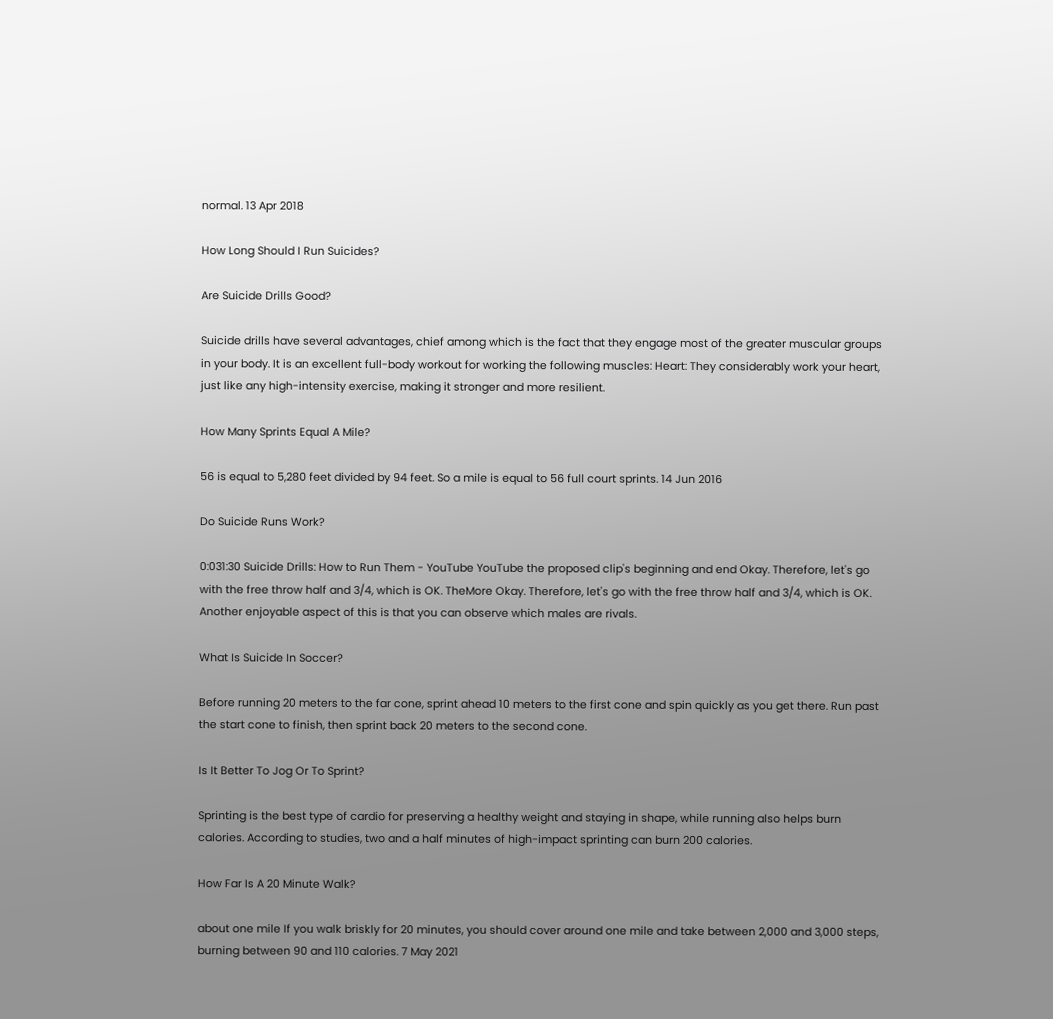normal. 13 Apr 2018

How Long Should I Run Suicides?

Are Suicide Drills Good?

Suicide drills have several advantages, chief among which is the fact that they engage most of the greater muscular groups in your body. It is an excellent full-body workout for working the following muscles: Heart: They considerably work your heart, just like any high-intensity exercise, making it stronger and more resilient.

How Many Sprints Equal A Mile?

56 is equal to 5,280 feet divided by 94 feet. So a mile is equal to 56 full court sprints. 14 Jun 2016

Do Suicide Runs Work?

0:031:30 Suicide Drills: How to Run Them - YouTube YouTube the proposed clip's beginning and end Okay. Therefore, let's go with the free throw half and 3/4, which is OK. TheMore Okay. Therefore, let's go with the free throw half and 3/4, which is OK. Another enjoyable aspect of this is that you can observe which males are rivals.

What Is Suicide In Soccer?

Before running 20 meters to the far cone, sprint ahead 10 meters to the first cone and spin quickly as you get there. Run past the start cone to finish, then sprint back 20 meters to the second cone.

Is It Better To Jog Or To Sprint?

Sprinting is the best type of cardio for preserving a healthy weight and staying in shape, while running also helps burn calories. According to studies, two and a half minutes of high-impact sprinting can burn 200 calories.

How Far Is A 20 Minute Walk?

about one mile If you walk briskly for 20 minutes, you should cover around one mile and take between 2,000 and 3,000 steps, burning between 90 and 110 calories. 7 May 2021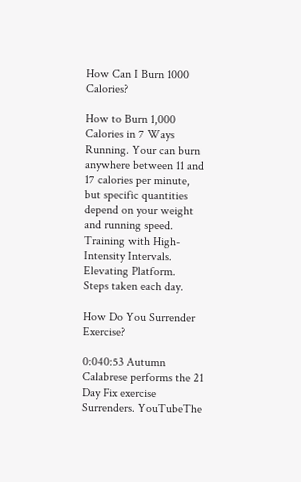How Can I Burn 1000 Calories?

How to Burn 1,000 Calories in 7 Ways Running. Your can burn anywhere between 11 and 17 calories per minute, but specific quantities depend on your weight and running speed.
Training with High-Intensity Intervals.
Elevating Platform.
Steps taken each day.

How Do You Surrender Exercise?

0:040:53 Autumn Calabrese performs the 21 Day Fix exercise Surrenders. YouTubeThe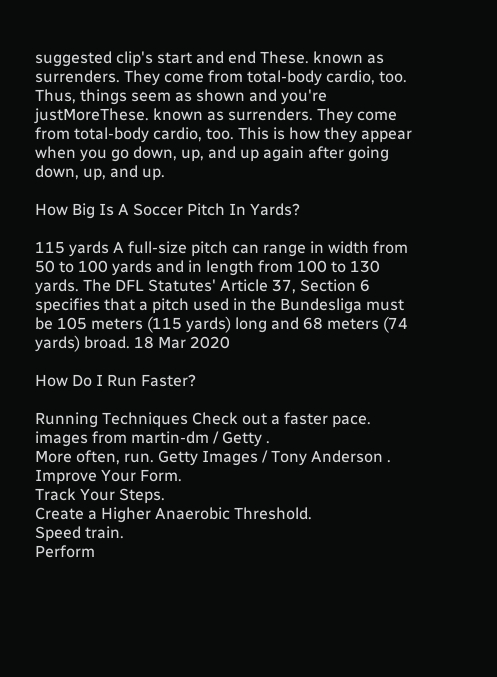suggested clip's start and end These. known as surrenders. They come from total-body cardio, too. Thus, things seem as shown and you're justMoreThese. known as surrenders. They come from total-body cardio, too. This is how they appear when you go down, up, and up again after going down, up, and up.

How Big Is A Soccer Pitch In Yards?

115 yards A full-size pitch can range in width from 50 to 100 yards and in length from 100 to 130 yards. The DFL Statutes' Article 37, Section 6 specifies that a pitch used in the Bundesliga must be 105 meters (115 yards) long and 68 meters (74 yards) broad. 18 Mar 2020

How Do I Run Faster?

Running Techniques Check out a faster pace. images from martin-dm / Getty .
More often, run. Getty Images / Tony Anderson .
Improve Your Form.
Track Your Steps.
Create a Higher Anaerobic Threshold.
Speed train.
Perform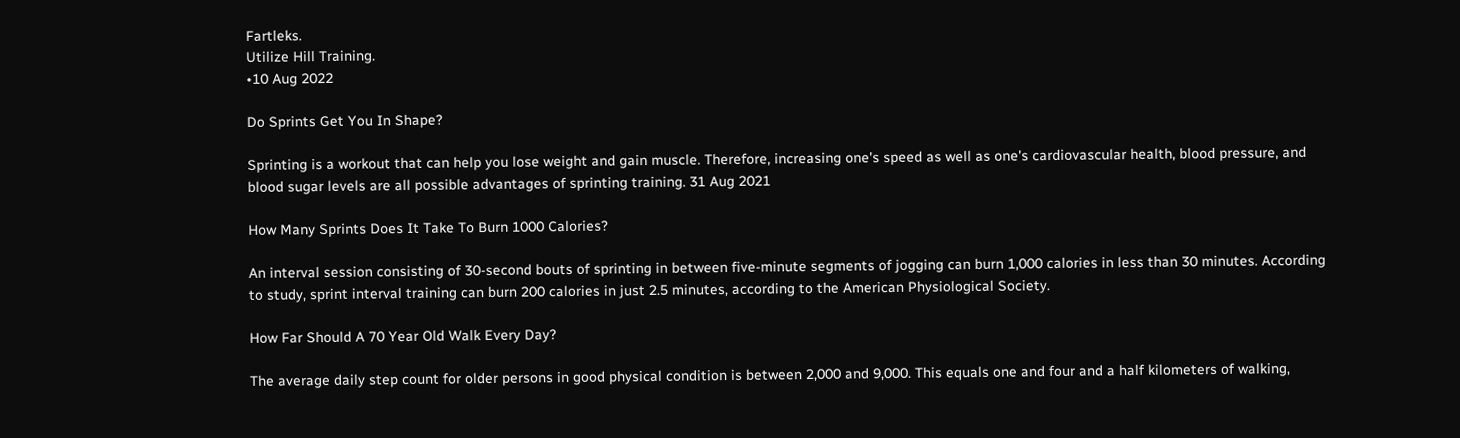Fartleks.
Utilize Hill Training.
•10 Aug 2022

Do Sprints Get You In Shape?

Sprinting is a workout that can help you lose weight and gain muscle. Therefore, increasing one's speed as well as one's cardiovascular health, blood pressure, and blood sugar levels are all possible advantages of sprinting training. 31 Aug 2021

How Many Sprints Does It Take To Burn 1000 Calories?

An interval session consisting of 30-second bouts of sprinting in between five-minute segments of jogging can burn 1,000 calories in less than 30 minutes. According to study, sprint interval training can burn 200 calories in just 2.5 minutes, according to the American Physiological Society.

How Far Should A 70 Year Old Walk Every Day?

The average daily step count for older persons in good physical condition is between 2,000 and 9,000. This equals one and four and a half kilometers of walking,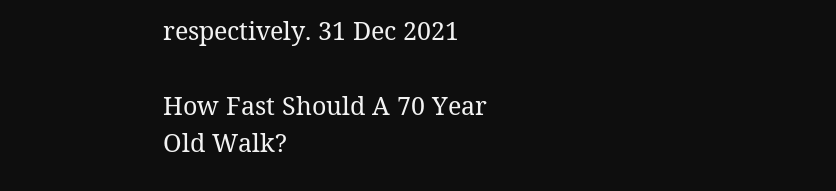respectively. 31 Dec 2021

How Fast Should A 70 Year Old Walk?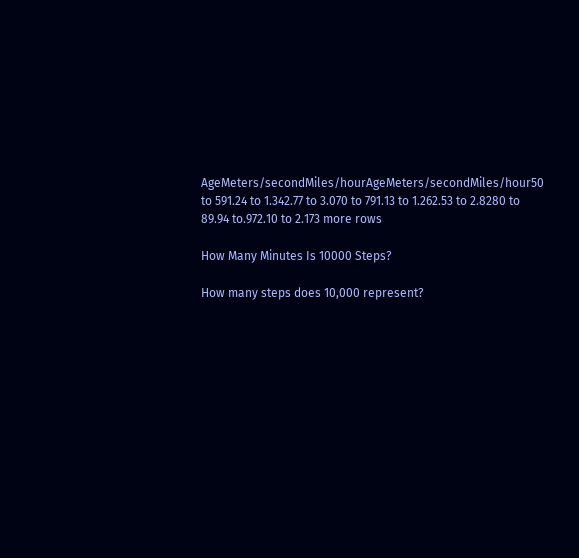AgeMeters/secondMiles/hourAgeMeters/secondMiles/hour50 to 591.24 to 1.342.77 to 3.070 to 791.13 to 1.262.53 to 2.8280 to 89.94 to.972.10 to 2.173 more rows

How Many Minutes Is 10000 Steps?

How many steps does 10,000 represent?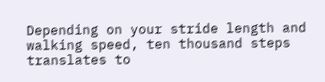Depending on your stride length and walking speed, ten thousand steps translates to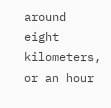around eight kilometers, or an hour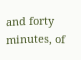and forty minutes, of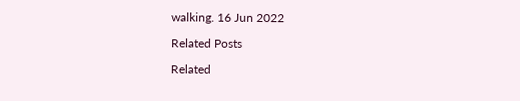walking. 16 Jun 2022

Related Posts

Related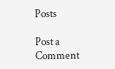Posts

Post a Comment